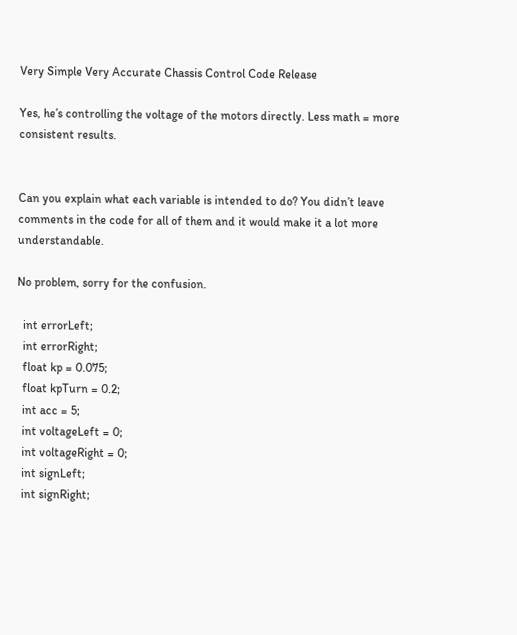Very Simple Very Accurate Chassis Control Code Release

Yes, he’s controlling the voltage of the motors directly. Less math = more consistent results.


Can you explain what each variable is intended to do? You didn’t leave comments in the code for all of them and it would make it a lot more understandable.

No problem, sorry for the confusion.

  int errorLeft;
  int errorRight;
  float kp = 0.075;
  float kpTurn = 0.2;
  int acc = 5;
  int voltageLeft = 0;
  int voltageRight = 0;
  int signLeft;
  int signRight;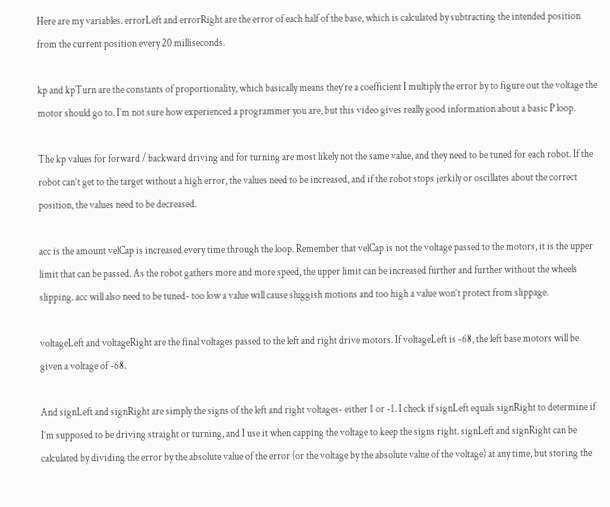Here are my variables. errorLeft and errorRight are the error of each half of the base, which is calculated by subtracting the intended position from the current position every 20 milliseconds.

kp and kpTurn are the constants of proportionality, which basically means they’re a coefficient I multiply the error by to figure out the voltage the motor should go to. I’m not sure how experienced a programmer you are, but this video gives really good information about a basic P loop.

The kp values for forward / backward driving and for turning are most likely not the same value, and they need to be tuned for each robot. If the robot can’t get to the target without a high error, the values need to be increased, and if the robot stops jerkily or oscillates about the correct position, the values need to be decreased.

acc is the amount velCap is increased every time through the loop. Remember that velCap is not the voltage passed to the motors, it is the upper limit that can be passed. As the robot gathers more and more speed, the upper limit can be increased further and further without the wheels slipping. acc will also need to be tuned- too low a value will cause sluggish motions and too high a value won’t protect from slippage.

voltageLeft and voltageRight are the final voltages passed to the left and right drive motors. If voltageLeft is -68, the left base motors will be given a voltage of -68.

And signLeft and signRight are simply the signs of the left and right voltages- either 1 or -1. I check if signLeft equals signRight to determine if I’m supposed to be driving straight or turning, and I use it when capping the voltage to keep the signs right. signLeft and signRight can be calculated by dividing the error by the absolute value of the error (or the voltage by the absolute value of the voltage) at any time, but storing the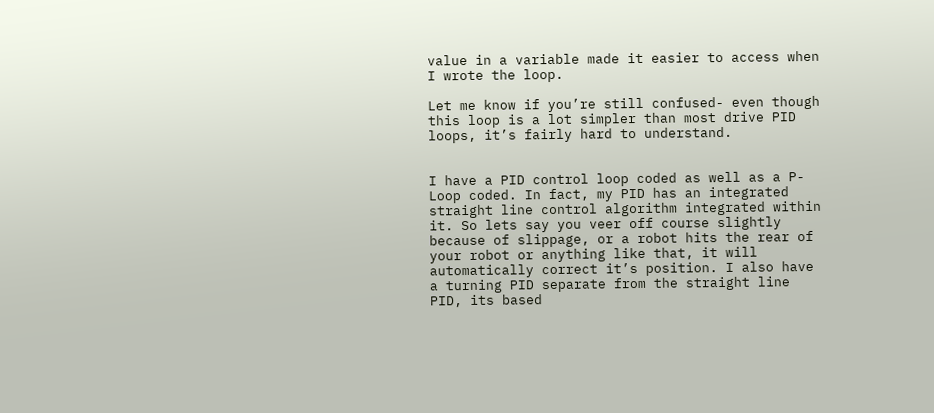value in a variable made it easier to access when I wrote the loop.

Let me know if you’re still confused- even though this loop is a lot simpler than most drive PID loops, it’s fairly hard to understand.


I have a PID control loop coded as well as a P-Loop coded. In fact, my PID has an integrated straight line control algorithm integrated within it. So lets say you veer off course slightly because of slippage, or a robot hits the rear of your robot or anything like that, it will automatically correct it’s position. I also have a turning PID separate from the straight line PID, its based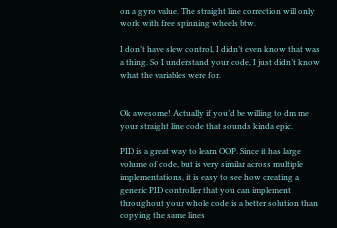on a gyro value. The straight line correction will only work with free spinning wheels btw.

I don’t have slew control, I didn’t even know that was a thing. So I understand your code, I just didn’t know what the variables were for.


Ok awesome! Actually if you’d be willing to dm me your straight line code that sounds kinda epic.

PID is a great way to learn OOP. Since it has large volume of code, but is very similar across multiple implementations, it is easy to see how creating a generic PID controller that you can implement throughout your whole code is a better solution than copying the same lines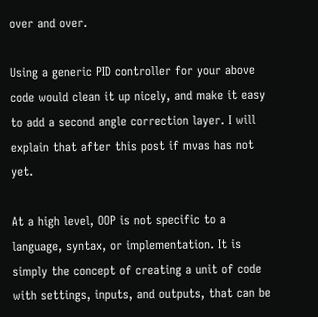over and over.

Using a generic PID controller for your above code would clean it up nicely, and make it easy to add a second angle correction layer. I will explain that after this post if mvas has not yet.

At a high level, OOP is not specific to a language, syntax, or implementation. It is simply the concept of creating a unit of code with settings, inputs, and outputs, that can be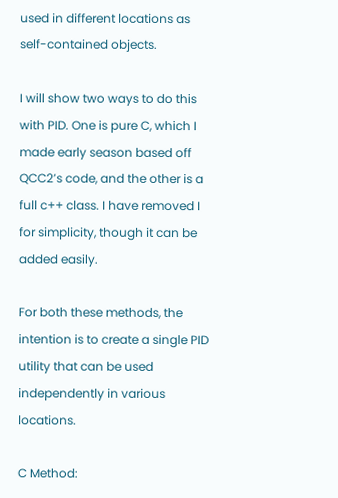used in different locations as self-contained objects.

I will show two ways to do this with PID. One is pure C, which I made early season based off QCC2’s code, and the other is a full c++ class. I have removed I for simplicity, though it can be added easily.

For both these methods, the intention is to create a single PID utility that can be used independently in various locations.

C Method: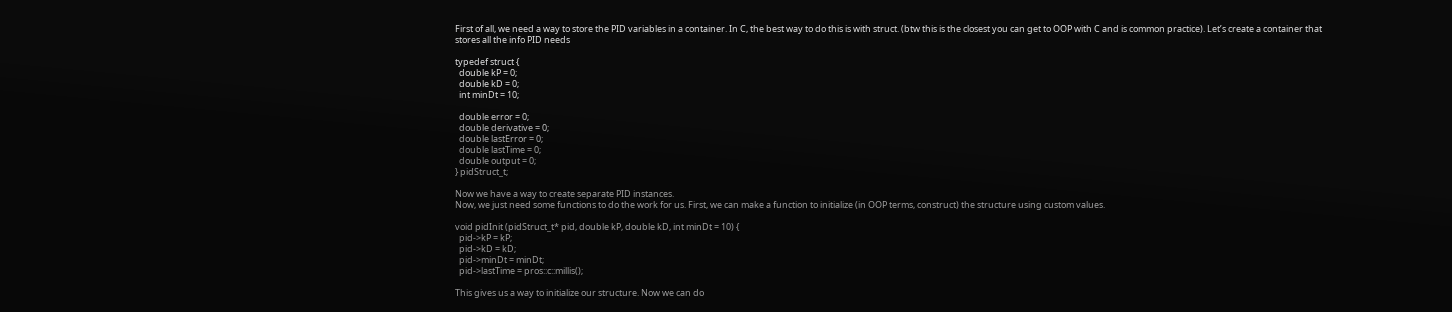First of all, we need a way to store the PID variables in a container. In C, the best way to do this is with struct. (btw this is the closest you can get to OOP with C and is common practice). Let’s create a container that stores all the info PID needs

typedef struct {
  double kP = 0;
  double kD = 0;
  int minDt = 10;

  double error = 0;
  double derivative = 0;
  double lastError = 0;
  double lastTime = 0;
  double output = 0;
} pidStruct_t;

Now we have a way to create separate PID instances.
Now, we just need some functions to do the work for us. First, we can make a function to initialize (in OOP terms, construct) the structure using custom values.

void pidInit (pidStruct_t* pid, double kP, double kD, int minDt = 10) {
  pid->kP = kP;
  pid->kD = kD;
  pid->minDt = minDt;
  pid->lastTime = pros::c::millis();

This gives us a way to initialize our structure. Now we can do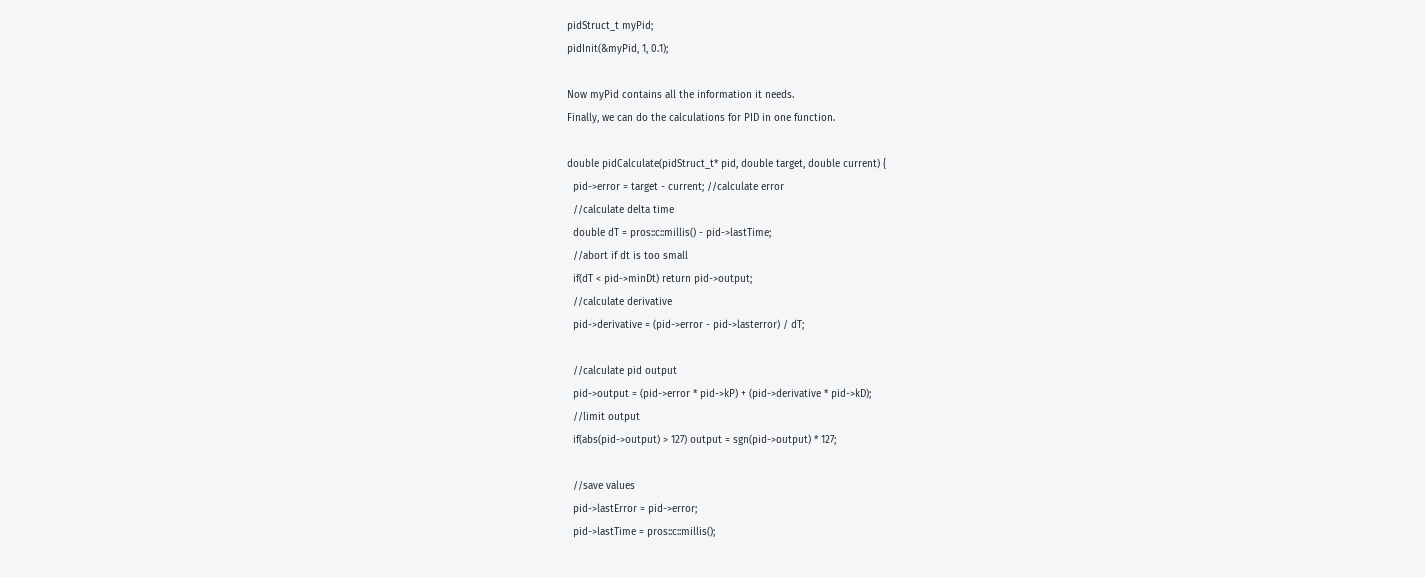pidStruct_t myPid;
pidInit(&myPid, 1, 0.1);

Now myPid contains all the information it needs.
Finally, we can do the calculations for PID in one function.

double pidCalculate(pidStruct_t* pid, double target, double current) {
  pid->error = target - current; //calculate error
  //calculate delta time
  double dT = pros::c::millis() - pid->lastTime;
  //abort if dt is too small
  if(dT < pid->minDt) return pid->output;
  //calculate derivative
  pid->derivative = (pid->error - pid->lasterror) / dT;

  //calculate pid output
  pid->output = (pid->error * pid->kP) + (pid->derivative * pid->kD);
  //limit output
  if(abs(pid->output) > 127) output = sgn(pid->output) * 127;

  //save values
  pid->lastError = pid->error;
  pid->lastTime = pros::c::millis();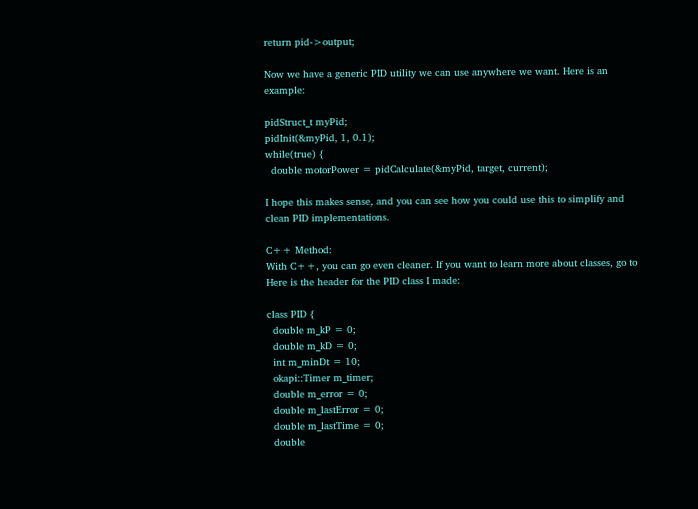return pid->output;

Now we have a generic PID utility we can use anywhere we want. Here is an example:

pidStruct_t myPid;
pidInit(&myPid, 1, 0.1);
while(true) {
  double motorPower = pidCalculate(&myPid, target, current);

I hope this makes sense, and you can see how you could use this to simplify and clean PID implementations.

C++ Method:
With C++, you can go even cleaner. If you want to learn more about classes, go to
Here is the header for the PID class I made:

class PID {
  double m_kP = 0;
  double m_kD = 0;
  int m_minDt = 10;
  okapi::Timer m_timer;
  double m_error = 0;
  double m_lastError = 0;
  double m_lastTime = 0;
  double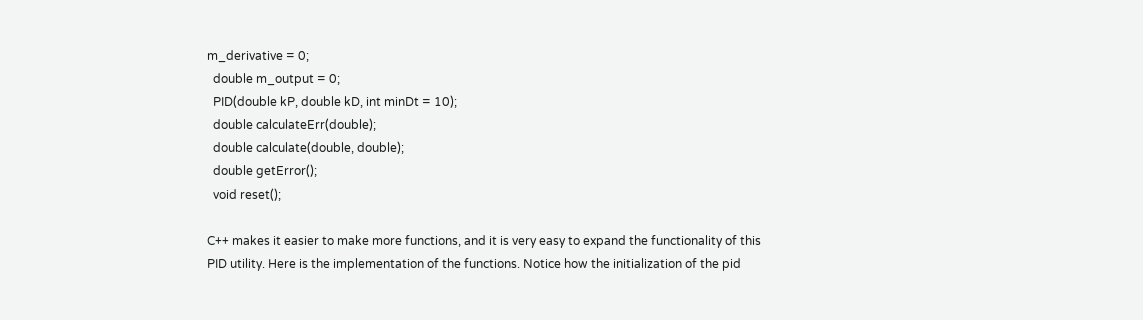m_derivative = 0;
  double m_output = 0;
  PID(double kP, double kD, int minDt = 10);
  double calculateErr(double);
  double calculate(double, double);
  double getError();
  void reset();

C++ makes it easier to make more functions, and it is very easy to expand the functionality of this PID utility. Here is the implementation of the functions. Notice how the initialization of the pid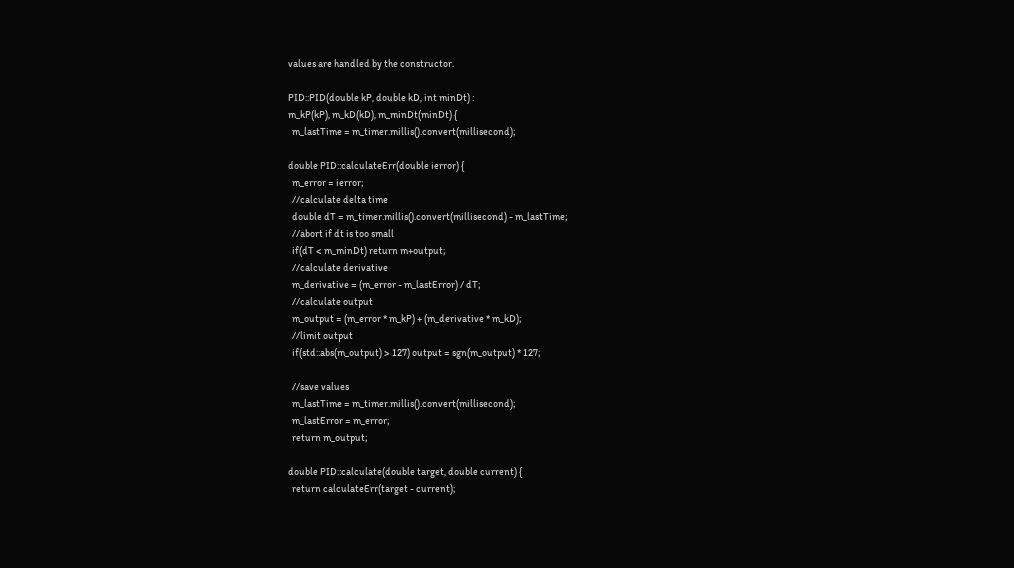values are handled by the constructor.

PID::PID(double kP, double kD, int minDt) :
m_kP(kP), m_kD(kD), m_minDt(minDt) {
  m_lastTime = m_timer.millis().convert(millisecond);

double PID::calculateErr(double ierror) {
  m_error = ierror;
  //calculate delta time
  double dT = m_timer.millis().convert(millisecond) - m_lastTime;
  //abort if dt is too small
  if(dT < m_minDt) return m+output;
  //calculate derivative
  m_derivative = (m_error - m_lastError) / dT;
  //calculate output
  m_output = (m_error * m_kP) + (m_derivative * m_kD);
  //limit output
  if(std::abs(m_output) > 127) output = sgn(m_output) * 127;

  //save values
  m_lastTime = m_timer.millis().convert(millisecond);
  m_lastError = m_error;
  return m_output;

double PID::calculate(double target, double current) {
  return calculateErr(target - current);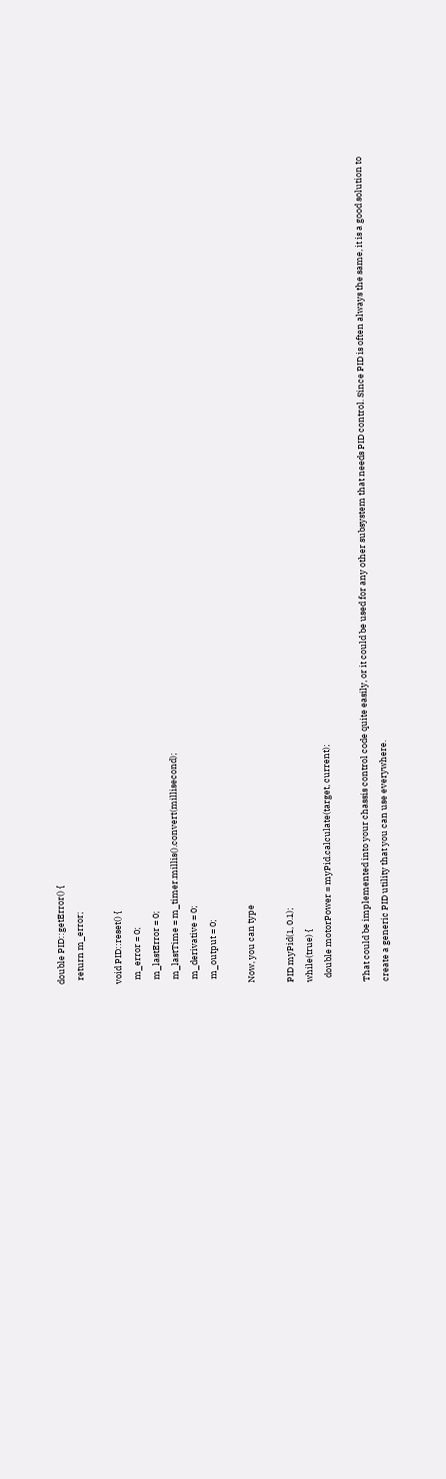double PID::getError() {
  return m_error;

void PID::reset() {
  m_error = 0;
  m_lastError = 0;
  m_lastTime = m_timer.millis().convert(millisecond);
  m_derivative = 0;
  m_output = 0;

Now, you can type

PID myPid(1, 0.1);
while(true) {
  double motorPower = myPid.calculate(target, current);

That could be implemented into your chassis control code quite easily, or it could be used for any other subsystem that needs PID control. Since PID is often always the same, it is a good solution to create a generic PID utility that you can use everywhere.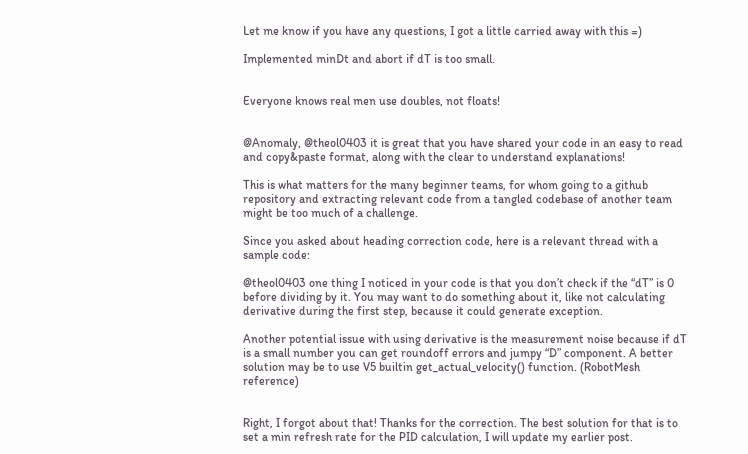Let me know if you have any questions, I got a little carried away with this =)

Implemented minDt and abort if dT is too small.


Everyone knows real men use doubles, not floats!


@Anomaly, @theol0403 it is great that you have shared your code in an easy to read and copy&paste format, along with the clear to understand explanations!

This is what matters for the many beginner teams, for whom going to a github repository and extracting relevant code from a tangled codebase of another team might be too much of a challenge.

Since you asked about heading correction code, here is a relevant thread with a sample code:

@theol0403 one thing I noticed in your code is that you don’t check if the “dT” is 0 before dividing by it. You may want to do something about it, like not calculating derivative during the first step, because it could generate exception.

Another potential issue with using derivative is the measurement noise because if dT is a small number you can get roundoff errors and jumpy “D” component. A better solution may be to use V5 builtin get_actual_velocity() function. (RobotMesh reference)


Right, I forgot about that! Thanks for the correction. The best solution for that is to set a min refresh rate for the PID calculation, I will update my earlier post.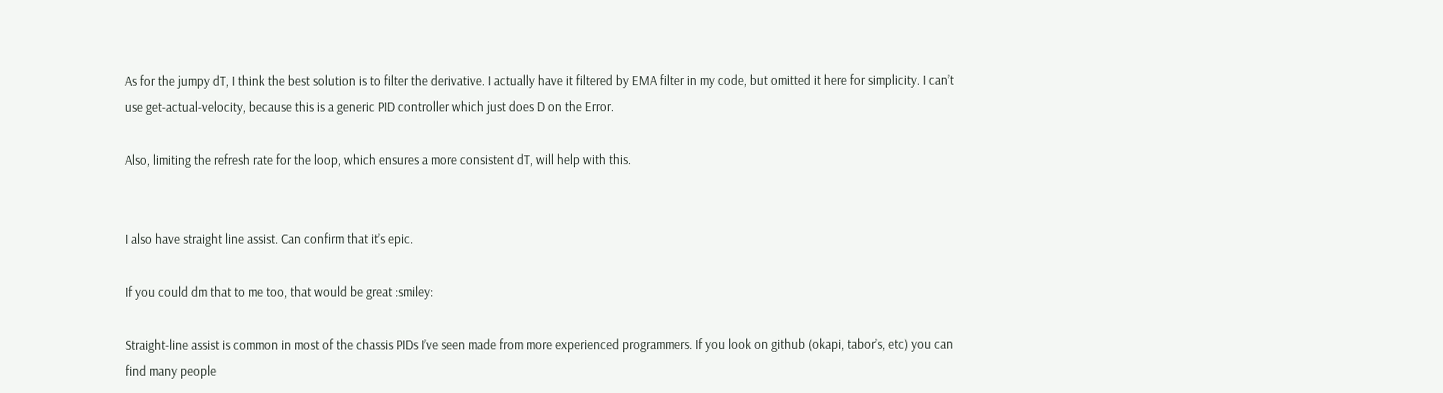As for the jumpy dT, I think the best solution is to filter the derivative. I actually have it filtered by EMA filter in my code, but omitted it here for simplicity. I can’t use get-actual-velocity, because this is a generic PID controller which just does D on the Error.

Also, limiting the refresh rate for the loop, which ensures a more consistent dT, will help with this.


I also have straight line assist. Can confirm that it’s epic.

If you could dm that to me too, that would be great :smiley:

Straight-line assist is common in most of the chassis PIDs I’ve seen made from more experienced programmers. If you look on github (okapi, tabor’s, etc) you can find many people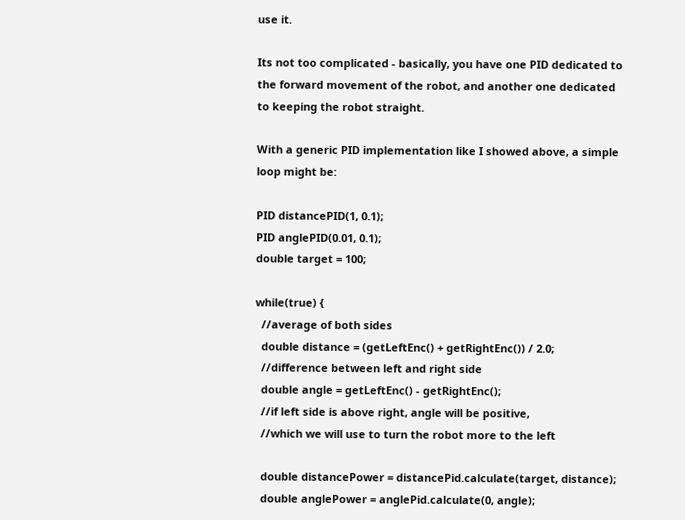use it.

Its not too complicated - basically, you have one PID dedicated to the forward movement of the robot, and another one dedicated to keeping the robot straight.

With a generic PID implementation like I showed above, a simple loop might be:

PID distancePID(1, 0.1);
PID anglePID(0.01, 0.1);
double target = 100;

while(true) {
  //average of both sides
  double distance = (getLeftEnc() + getRightEnc()) / 2.0;
  //difference between left and right side
  double angle = getLeftEnc() - getRightEnc();
  //if left side is above right, angle will be positive,
  //which we will use to turn the robot more to the left

  double distancePower = distancePid.calculate(target, distance);
  double anglePower = anglePid.calculate(0, angle);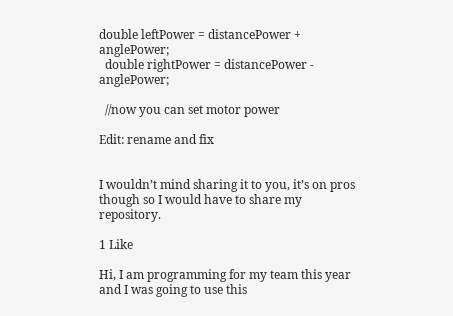double leftPower = distancePower + anglePower;
  double rightPower = distancePower - anglePower;

  //now you can set motor power

Edit: rename and fix


I wouldn’t mind sharing it to you, it’s on pros though so I would have to share my repository.

1 Like

Hi, I am programming for my team this year and I was going to use this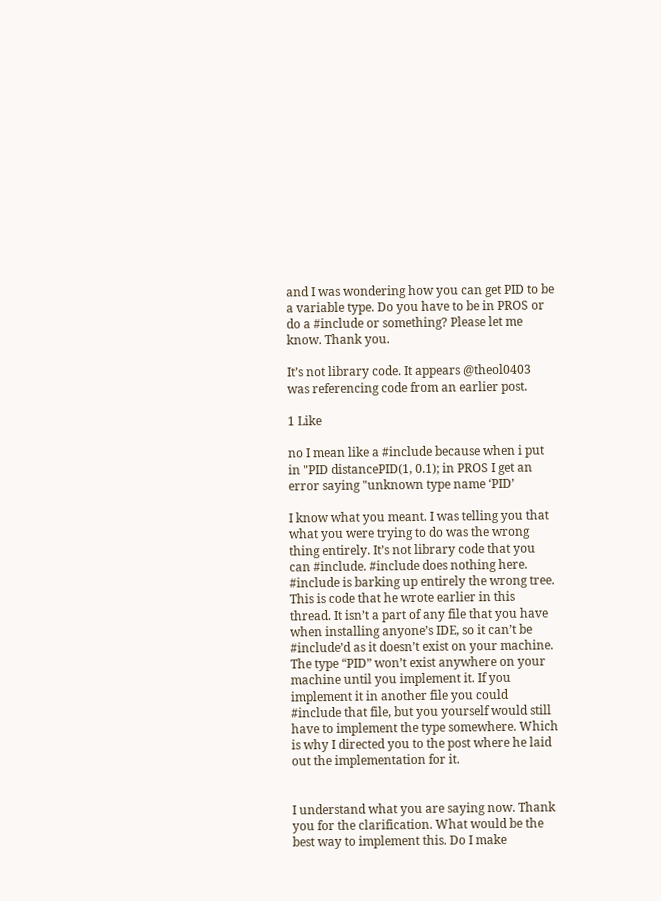and I was wondering how you can get PID to be a variable type. Do you have to be in PROS or do a #include or something? Please let me know. Thank you.

It’s not library code. It appears @theol0403 was referencing code from an earlier post.

1 Like

no I mean like a #include because when i put in "PID distancePID(1, 0.1); in PROS I get an error saying "unknown type name ‘PID’

I know what you meant. I was telling you that what you were trying to do was the wrong thing entirely. It’s not library code that you can #include. #include does nothing here. #include is barking up entirely the wrong tree. This is code that he wrote earlier in this thread. It isn’t a part of any file that you have when installing anyone’s IDE, so it can’t be #include’d as it doesn’t exist on your machine. The type “PID” won’t exist anywhere on your machine until you implement it. If you implement it in another file you could #include that file, but you yourself would still have to implement the type somewhere. Which is why I directed you to the post where he laid out the implementation for it.


I understand what you are saying now. Thank you for the clarification. What would be the best way to implement this. Do I make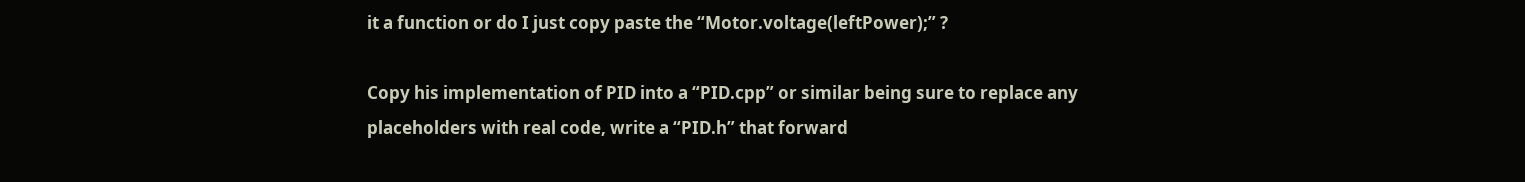it a function or do I just copy paste the “Motor.voltage(leftPower);” ?

Copy his implementation of PID into a “PID.cpp” or similar being sure to replace any placeholders with real code, write a “PID.h” that forward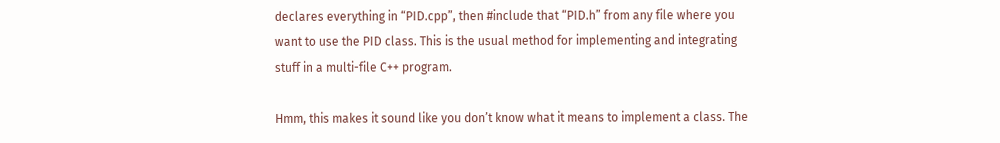declares everything in “PID.cpp”, then #include that “PID.h” from any file where you want to use the PID class. This is the usual method for implementing and integrating stuff in a multi-file C++ program.

Hmm, this makes it sound like you don’t know what it means to implement a class. The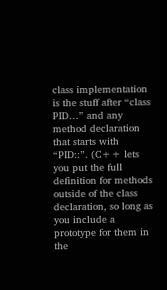class implementation is the stuff after “class PID…” and any method declaration that starts with “PID::”. (C++ lets you put the full definition for methods outside of the class declaration, so long as you include a prototype for them in the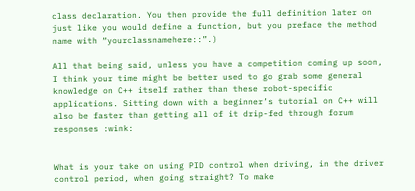class declaration. You then provide the full definition later on just like you would define a function, but you preface the method name with “yourclassnamehere::”.)

All that being said, unless you have a competition coming up soon, I think your time might be better used to go grab some general knowledge on C++ itself rather than these robot-specific applications. Sitting down with a beginner’s tutorial on C++ will also be faster than getting all of it drip-fed through forum responses :wink:


What is your take on using PID control when driving, in the driver control period, when going straight? To make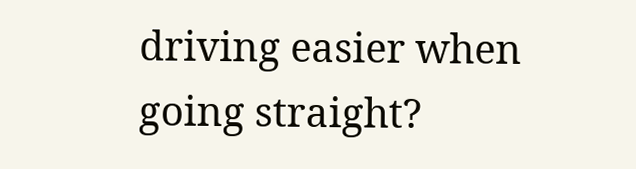driving easier when going straight?